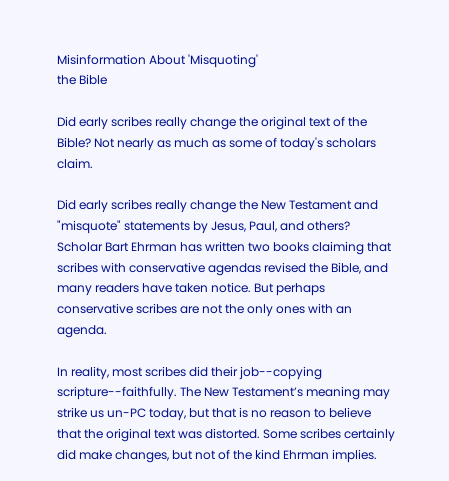Misinformation About 'Misquoting'
the Bible

Did early scribes really change the original text of the Bible? Not nearly as much as some of today's scholars claim.

Did early scribes really change the New Testament and "misquote" statements by Jesus, Paul, and others? Scholar Bart Ehrman has written two books claiming that scribes with conservative agendas revised the Bible, and many readers have taken notice. But perhaps conservative scribes are not the only ones with an agenda.

In reality, most scribes did their job--copying scripture--faithfully. The New Testament’s meaning may strike us un-PC today, but that is no reason to believe that the original text was distorted. Some scribes certainly did make changes, but not of the kind Ehrman implies.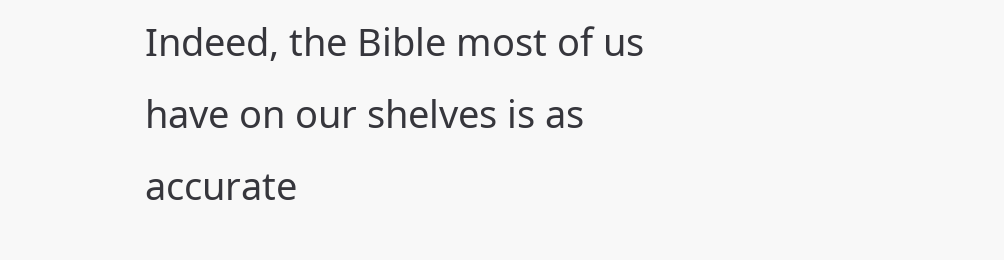Indeed, the Bible most of us have on our shelves is as accurate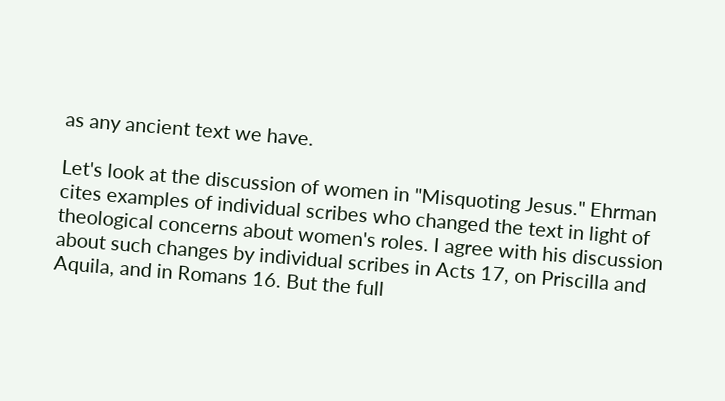as any ancient text we have.

Let's look at the discussion of women in "Misquoting Jesus." Ehrman cites examples of individual scribes who changed the text in light of theological concerns about women's roles. I agree with his discussion about such changes by individual scribes in Acts 17, on Priscilla and Aquila, and in Romans 16. But the full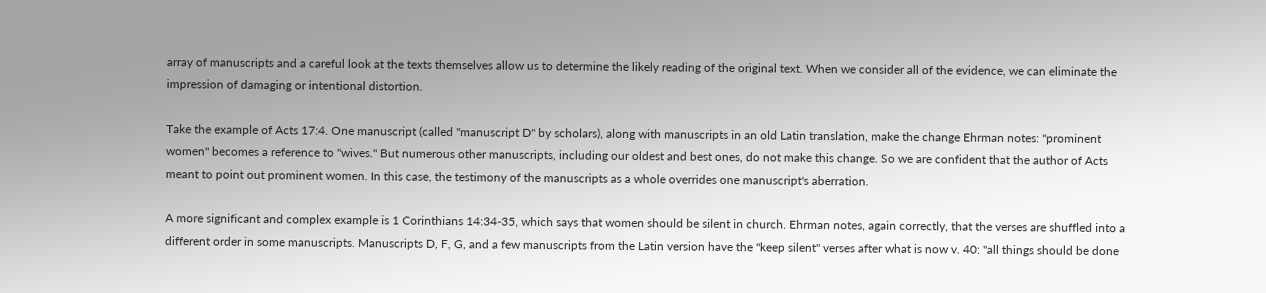array of manuscripts and a careful look at the texts themselves allow us to determine the likely reading of the original text. When we consider all of the evidence, we can eliminate the impression of damaging or intentional distortion.

Take the example of Acts 17:4. One manuscript (called "manuscript D" by scholars), along with manuscripts in an old Latin translation, make the change Ehrman notes: "prominent women" becomes a reference to "wives." But numerous other manuscripts, including our oldest and best ones, do not make this change. So we are confident that the author of Acts meant to point out prominent women. In this case, the testimony of the manuscripts as a whole overrides one manuscript's aberration.

A more significant and complex example is 1 Corinthians 14:34-35, which says that women should be silent in church. Ehrman notes, again correctly, that the verses are shuffled into a different order in some manuscripts. Manuscripts D, F, G, and a few manuscripts from the Latin version have the "keep silent" verses after what is now v. 40: "all things should be done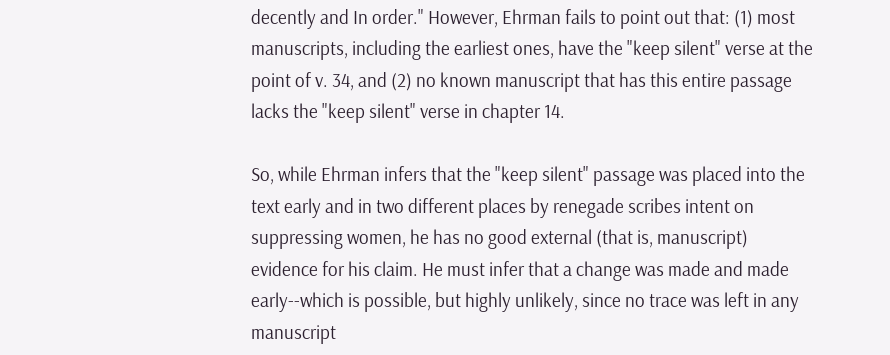decently and In order." However, Ehrman fails to point out that: (1) most manuscripts, including the earliest ones, have the "keep silent" verse at the point of v. 34, and (2) no known manuscript that has this entire passage lacks the "keep silent" verse in chapter 14.

So, while Ehrman infers that the "keep silent" passage was placed into the text early and in two different places by renegade scribes intent on suppressing women, he has no good external (that is, manuscript) evidence for his claim. He must infer that a change was made and made early--which is possible, but highly unlikely, since no trace was left in any manuscript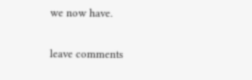we now have.

leave comments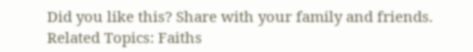Did you like this? Share with your family and friends.
Related Topics: Faiths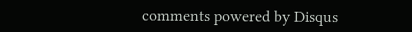comments powered by Disqus